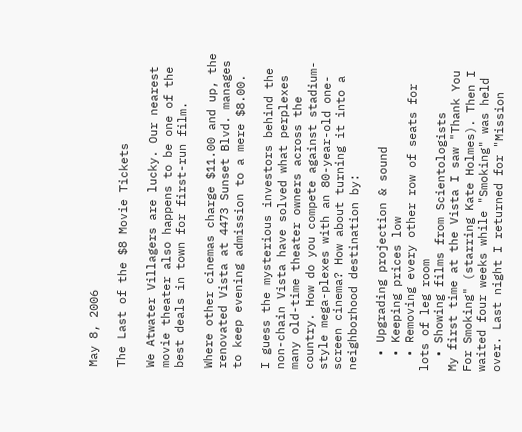May 8, 2006

The Last of the $8 Movie Tickets

We Atwater Villagers are lucky. Our nearest movie theater also happens to be one of the best deals in town for first-run film.

Where other cinemas charge $11.00 and up, the renovated Vista at 4473 Sunset Blvd. manages to keep evening admission to a mere $8.00.

I guess the mysterious investors behind the non-chain Vista have solved what perplexes many old-time theater owners across the country. How do you compete against stadium-style mega-plexes with an 80-year-old one-screen cinema? How about turning it into a neighborhood destination by:

  • Upgrading projection & sound
  • Keeping prices low
  • Removing every other row of seats for lots of leg room
  • Showing films from Scientologists
My first time at the Vista I saw "Thank You For Smoking" (starring Kate Holmes). Then I waited four weeks while "Smoking" was held over. Last night I returned for "Mission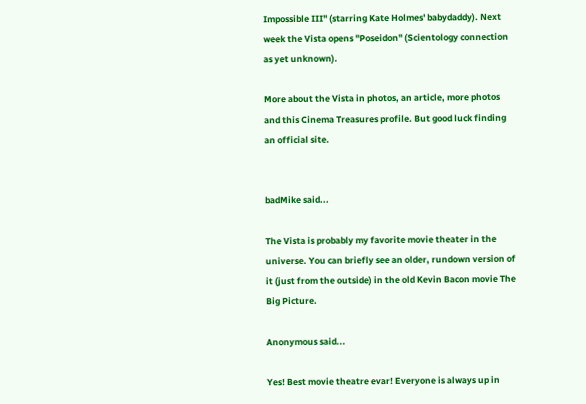Impossible III" (starring Kate Holmes' babydaddy). Next week the Vista opens "Poseidon" (Scientology connection as yet unknown).

More about the Vista in photos, an article, more photos and this Cinema Treasures profile. But good luck finding an official site.


badMike said...

The Vista is probably my favorite movie theater in the universe. You can briefly see an older, rundown version of it (just from the outside) in the old Kevin Bacon movie The Big Picture.

Anonymous said...

Yes! Best movie theatre evar! Everyone is always up in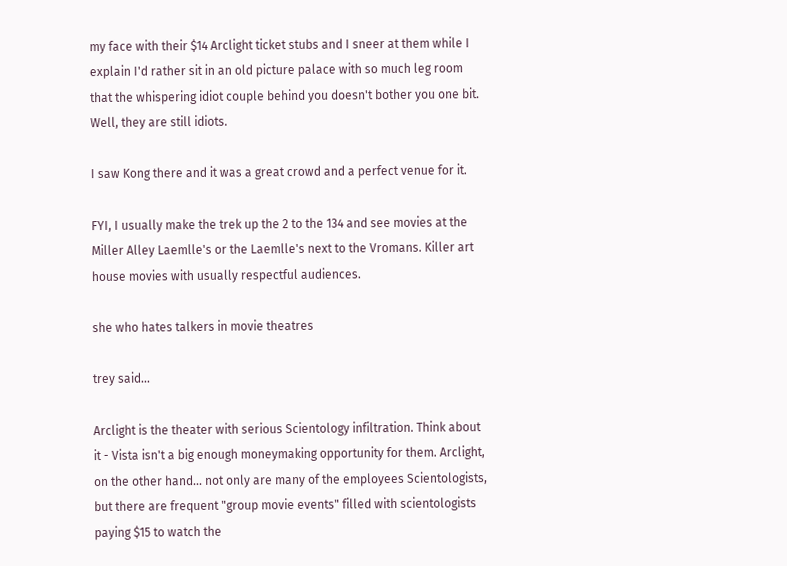my face with their $14 Arclight ticket stubs and I sneer at them while I explain I'd rather sit in an old picture palace with so much leg room that the whispering idiot couple behind you doesn't bother you one bit. Well, they are still idiots.

I saw Kong there and it was a great crowd and a perfect venue for it.

FYI, I usually make the trek up the 2 to the 134 and see movies at the Miller Alley Laemlle's or the Laemlle's next to the Vromans. Killer art house movies with usually respectful audiences.

she who hates talkers in movie theatres

trey said...

Arclight is the theater with serious Scientology infiltration. Think about it - Vista isn't a big enough moneymaking opportunity for them. Arclight, on the other hand... not only are many of the employees Scientologists, but there are frequent "group movie events" filled with scientologists paying $15 to watch the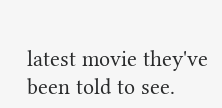latest movie they've been told to see.